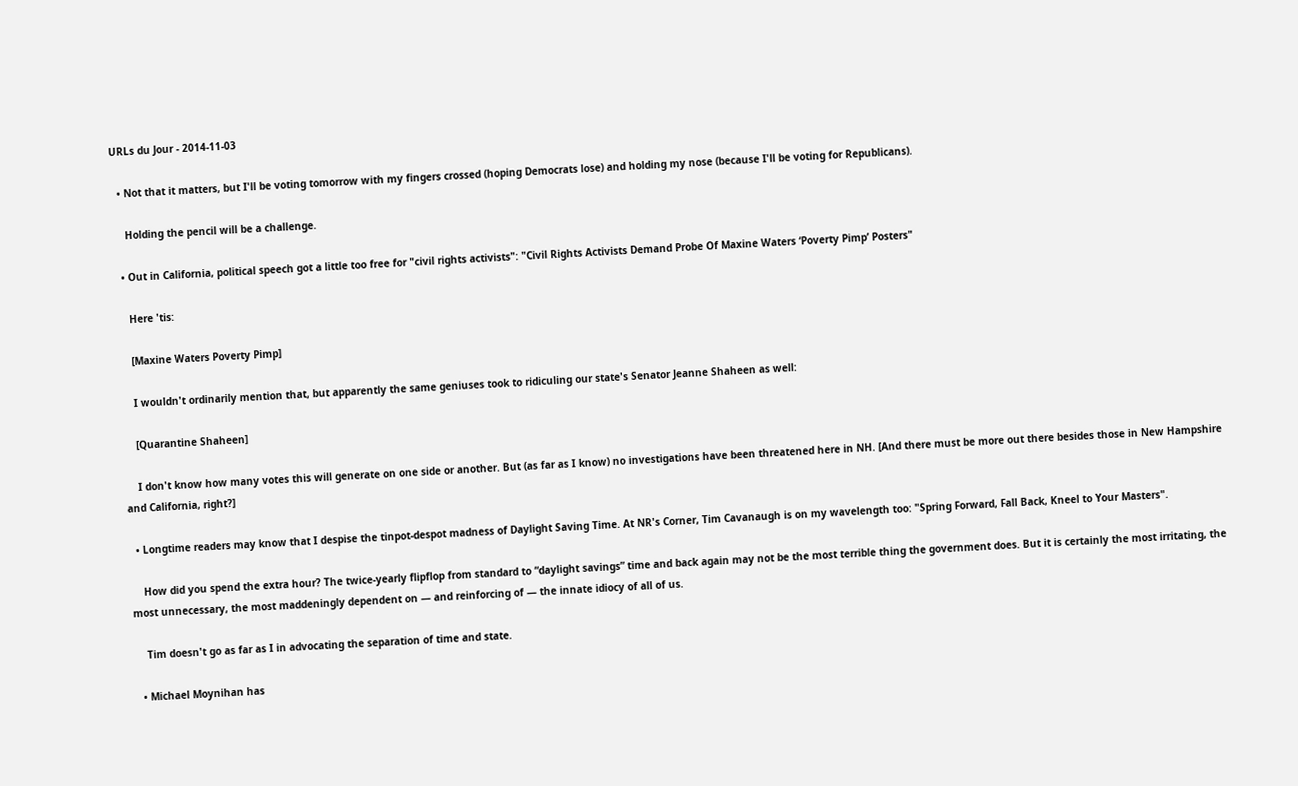URLs du Jour - 2014-11-03

  • Not that it matters, but I'll be voting tomorrow with my fingers crossed (hoping Democrats lose) and holding my nose (because I'll be voting for Republicans).

    Holding the pencil will be a challenge.

  • Out in California, political speech got a little too free for "civil rights activists": "Civil Rights Activists Demand Probe Of Maxine Waters ‘Poverty Pimp’ Posters"

    Here 'tis:

    [Maxine Waters Poverty Pimp]

    I wouldn't ordinarily mention that, but apparently the same geniuses took to ridiculing our state's Senator Jeanne Shaheen as well:

    [Quarantine Shaheen]

    I don't know how many votes this will generate on one side or another. But (as far as I know) no investigations have been threatened here in NH. [And there must be more out there besides those in New Hampshire and California, right?]

  • Longtime readers may know that I despise the tinpot-despot madness of Daylight Saving Time. At NR's Corner, Tim Cavanaugh is on my wavelength too: "Spring Forward, Fall Back, Kneel to Your Masters".

    How did you spend the extra hour? The twice-yearly flipflop from standard to “daylight savings” time and back again may not be the most terrible thing the government does. But it is certainly the most irritating, the most unnecessary, the most maddeningly dependent on — and reinforcing of — the innate idiocy of all of us.

    Tim doesn't go as far as I in advocating the separation of time and state.

  • Michael Moynihan has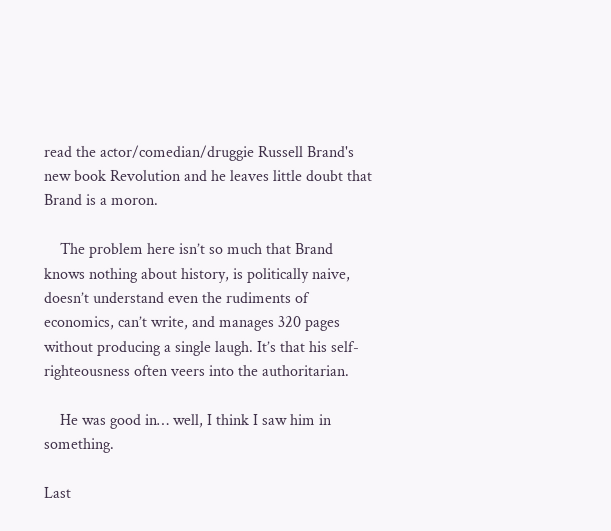read the actor/comedian/druggie Russell Brand's new book Revolution and he leaves little doubt that Brand is a moron.

    The problem here isn’t so much that Brand knows nothing about history, is politically naive, doesn’t understand even the rudiments of economics, can’t write, and manages 320 pages without producing a single laugh. It’s that his self-righteousness often veers into the authoritarian.

    He was good in… well, I think I saw him in something.

Last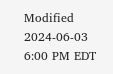Modified 2024-06-03 6:00 PM EDT